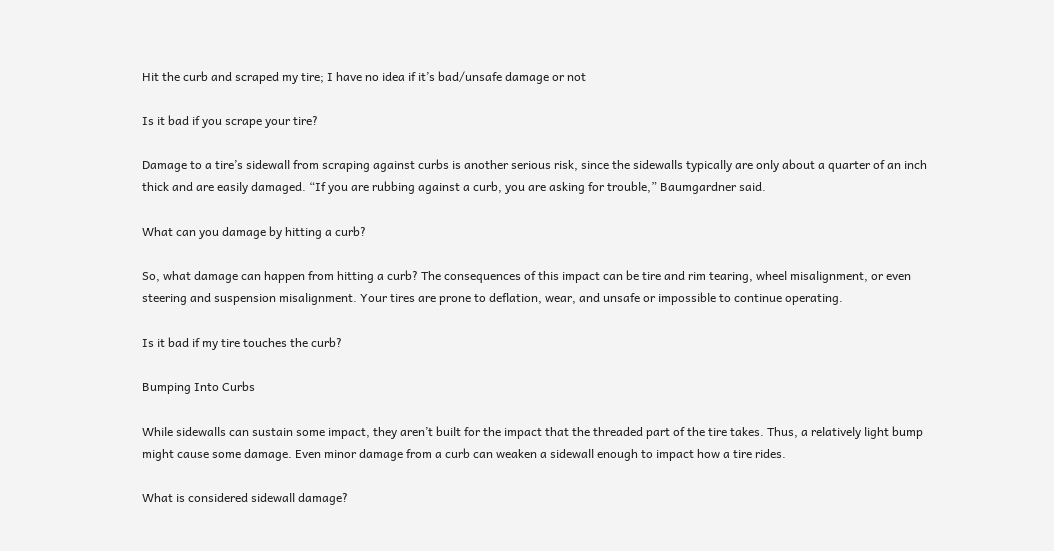Hit the curb and scraped my tire; I have no idea if it’s bad/unsafe damage or not

Is it bad if you scrape your tire?

Damage to a tire’s sidewall from scraping against curbs is another serious risk, since the sidewalls typically are only about a quarter of an inch thick and are easily damaged. “If you are rubbing against a curb, you are asking for trouble,” Baumgardner said.

What can you damage by hitting a curb?

So, what damage can happen from hitting a curb? The consequences of this impact can be tire and rim tearing, wheel misalignment, or even steering and suspension misalignment. Your tires are prone to deflation, wear, and unsafe or impossible to continue operating.

Is it bad if my tire touches the curb?

Bumping Into Curbs

While sidewalls can sustain some impact, they aren’t built for the impact that the threaded part of the tire takes. Thus, a relatively light bump might cause some damage. Even minor damage from a curb can weaken a sidewall enough to impact how a tire rides.

What is considered sidewall damage?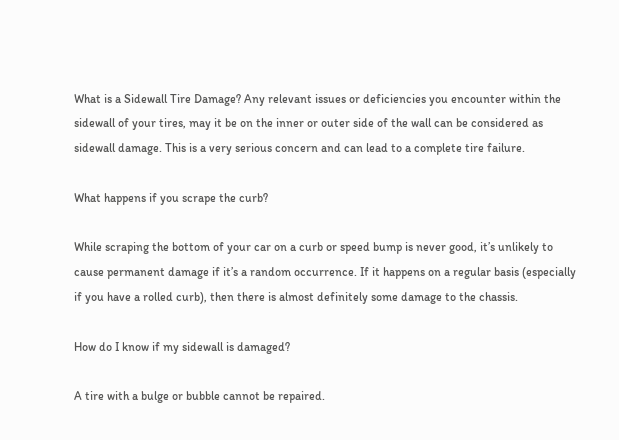What is a Sidewall Tire Damage? Any relevant issues or deficiencies you encounter within the sidewall of your tires, may it be on the inner or outer side of the wall can be considered as sidewall damage. This is a very serious concern and can lead to a complete tire failure.

What happens if you scrape the curb?

While scraping the bottom of your car on a curb or speed bump is never good, it’s unlikely to cause permanent damage if it’s a random occurrence. If it happens on a regular basis (especially if you have a rolled curb), then there is almost definitely some damage to the chassis.

How do I know if my sidewall is damaged?

A tire with a bulge or bubble cannot be repaired.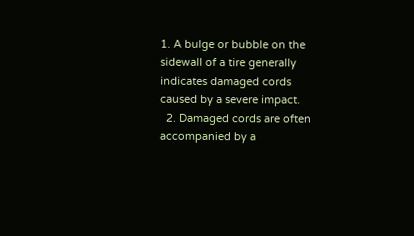1. A bulge or bubble on the sidewall of a tire generally indicates damaged cords caused by a severe impact.
  2. Damaged cords are often accompanied by a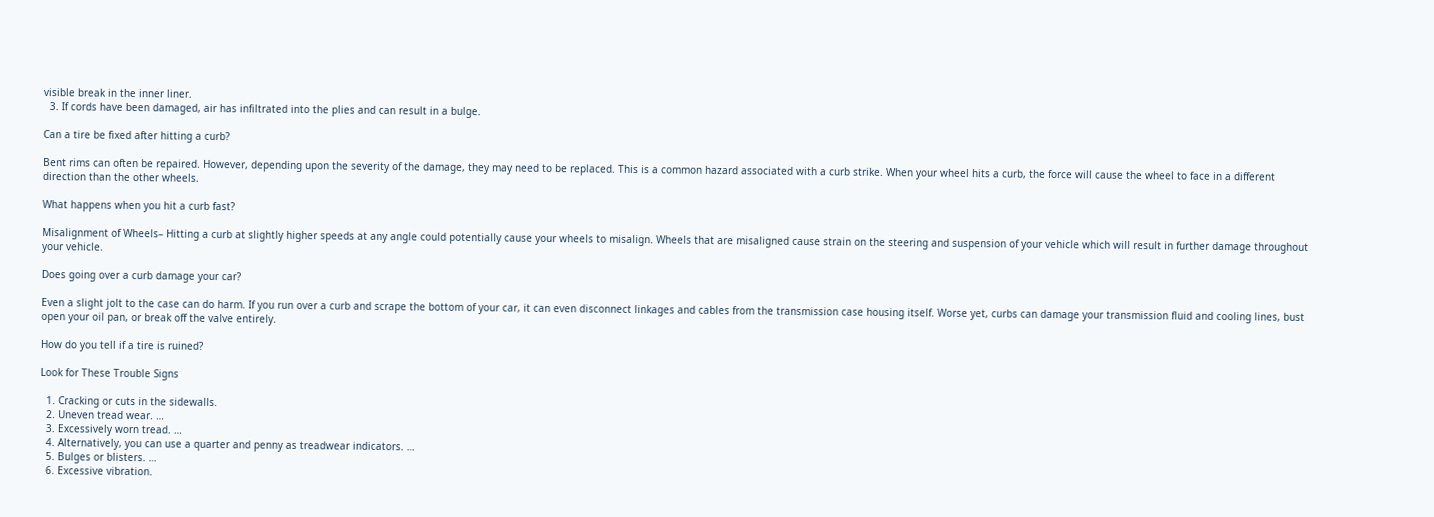visible break in the inner liner.
  3. If cords have been damaged, air has infiltrated into the plies and can result in a bulge.

Can a tire be fixed after hitting a curb?

Bent rims can often be repaired. However, depending upon the severity of the damage, they may need to be replaced. This is a common hazard associated with a curb strike. When your wheel hits a curb, the force will cause the wheel to face in a different direction than the other wheels.

What happens when you hit a curb fast?

Misalignment of Wheels– Hitting a curb at slightly higher speeds at any angle could potentially cause your wheels to misalign. Wheels that are misaligned cause strain on the steering and suspension of your vehicle which will result in further damage throughout your vehicle.

Does going over a curb damage your car?

Even a slight jolt to the case can do harm. If you run over a curb and scrape the bottom of your car, it can even disconnect linkages and cables from the transmission case housing itself. Worse yet, curbs can damage your transmission fluid and cooling lines, bust open your oil pan, or break off the valve entirely.

How do you tell if a tire is ruined?

Look for These Trouble Signs

  1. Cracking or cuts in the sidewalls.
  2. Uneven tread wear. …
  3. Excessively worn tread. …
  4. Alternatively, you can use a quarter and penny as treadwear indicators. …
  5. Bulges or blisters. …
  6. Excessive vibration.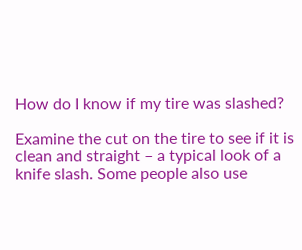How do I know if my tire was slashed?

Examine the cut on the tire to see if it is clean and straight – a typical look of a knife slash. Some people also use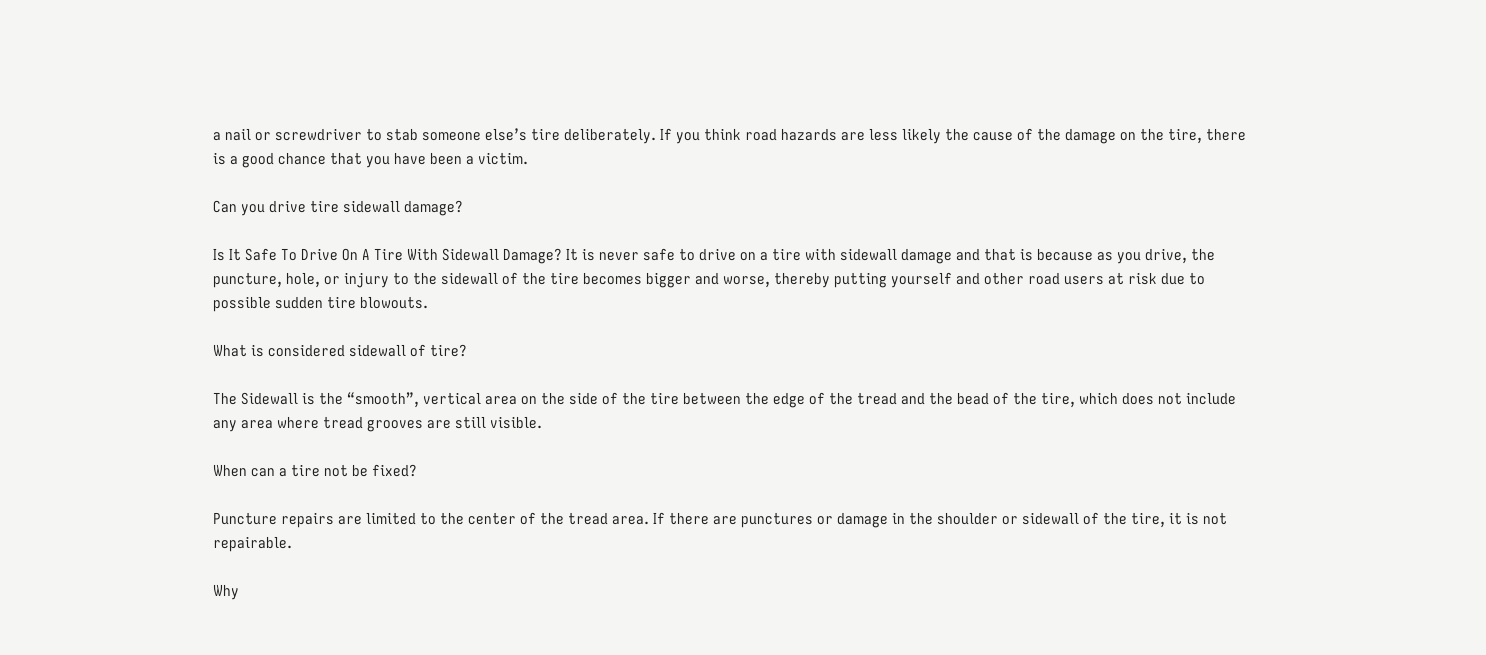a nail or screwdriver to stab someone else’s tire deliberately. If you think road hazards are less likely the cause of the damage on the tire, there is a good chance that you have been a victim.

Can you drive tire sidewall damage?

Is It Safe To Drive On A Tire With Sidewall Damage? It is never safe to drive on a tire with sidewall damage and that is because as you drive, the puncture, hole, or injury to the sidewall of the tire becomes bigger and worse, thereby putting yourself and other road users at risk due to possible sudden tire blowouts.

What is considered sidewall of tire?

The Sidewall is the “smooth”, vertical area on the side of the tire between the edge of the tread and the bead of the tire, which does not include any area where tread grooves are still visible.

When can a tire not be fixed?

Puncture repairs are limited to the center of the tread area. If there are punctures or damage in the shoulder or sidewall of the tire, it is not repairable.

Why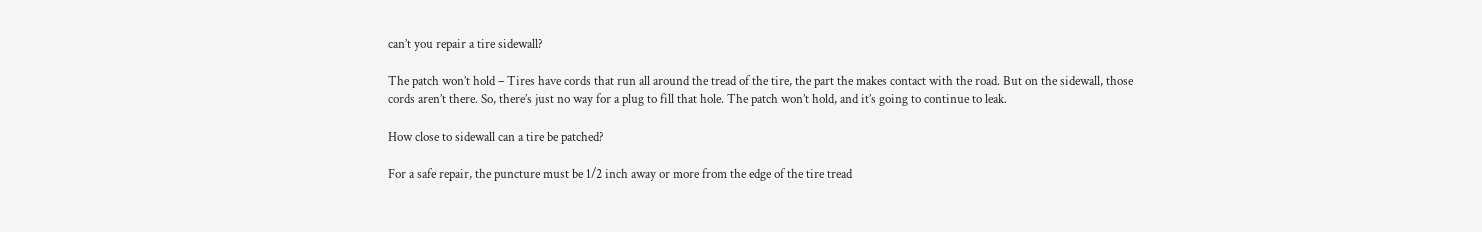can’t you repair a tire sidewall?

The patch won’t hold – Tires have cords that run all around the tread of the tire, the part the makes contact with the road. But on the sidewall, those cords aren’t there. So, there’s just no way for a plug to fill that hole. The patch won’t hold, and it’s going to continue to leak.

How close to sidewall can a tire be patched?

For a safe repair, the puncture must be 1/2 inch away or more from the edge of the tire tread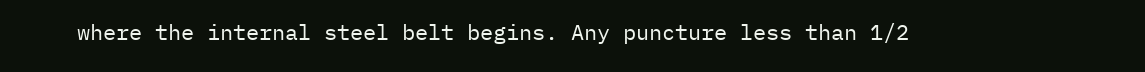where the internal steel belt begins. Any puncture less than 1/2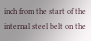inch from the start of the internal steel belt on the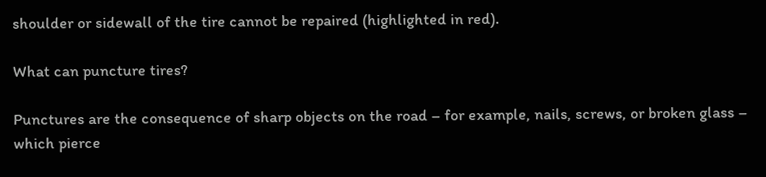shoulder or sidewall of the tire cannot be repaired (highlighted in red).

What can puncture tires?

Punctures are the consequence of sharp objects on the road – for example, nails, screws, or broken glass – which pierce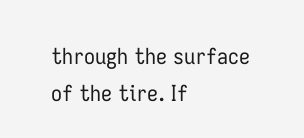through the surface of the tire. If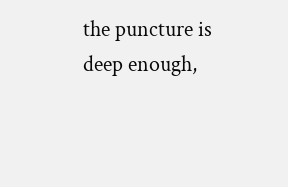the puncture is deep enough,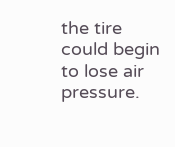the tire could begin to lose air pressure.